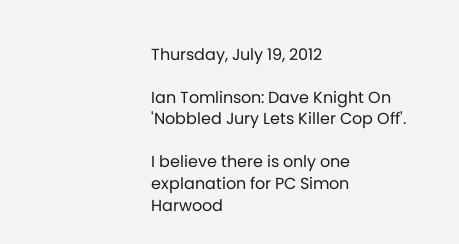Thursday, July 19, 2012

Ian Tomlinson: Dave Knight On 'Nobbled Jury Lets Killer Cop Off'.

I believe there is only one explanation for PC Simon Harwood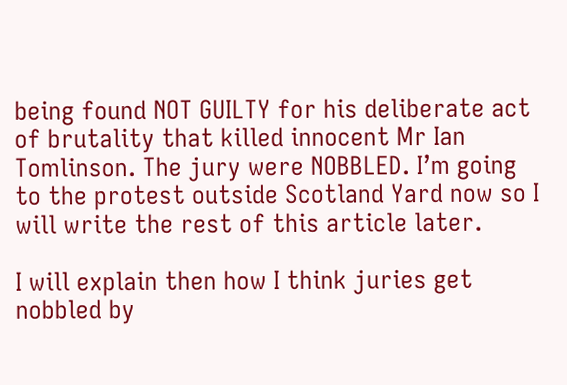being found NOT GUILTY for his deliberate act of brutality that killed innocent Mr Ian Tomlinson. The jury were NOBBLED. I’m going to the protest outside Scotland Yard now so I will write the rest of this article later.

I will explain then how I think juries get nobbled by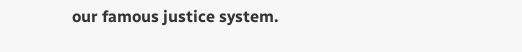our famous justice system.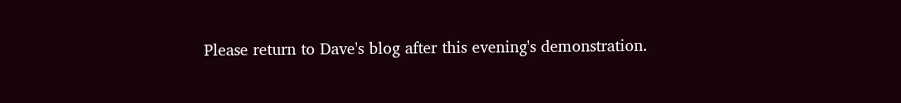Please return to Dave's blog after this evening's demonstration.